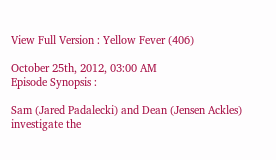View Full Version : Yellow Fever (406)

October 25th, 2012, 03:00 AM
Episode Synopsis :

Sam (Jared Padalecki) and Dean (Jensen Ackles) investigate the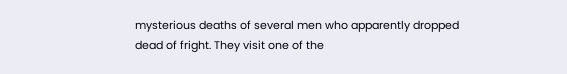mysterious deaths of several men who apparently dropped dead of fright. They visit one of the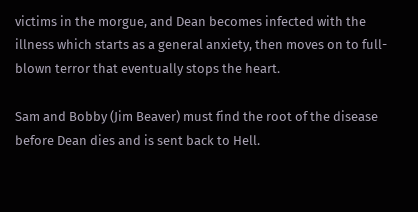victims in the morgue, and Dean becomes infected with the illness which starts as a general anxiety, then moves on to full-blown terror that eventually stops the heart.

Sam and Bobby (Jim Beaver) must find the root of the disease before Dean dies and is sent back to Hell.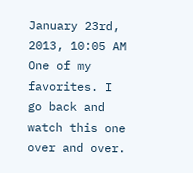January 23rd, 2013, 10:05 AM
One of my favorites. I go back and watch this one over and over.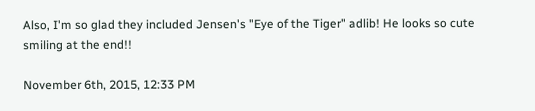Also, I'm so glad they included Jensen's "Eye of the Tiger" adlib! He looks so cute smiling at the end!!

November 6th, 2015, 12:33 PM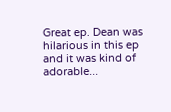Great ep. Dean was hilarious in this ep and it was kind of adorable...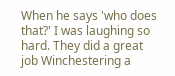When he says 'who does that?' I was laughing so hard. They did a great job Winchestering a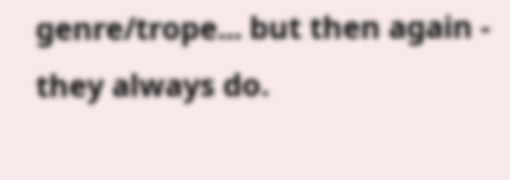genre/trope... but then again - they always do.